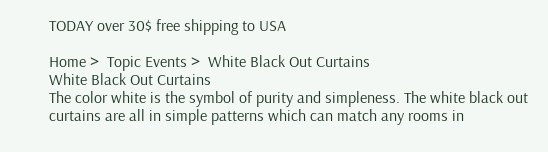TODAY over 30$ free shipping to USA

Home >  Topic Events >  White Black Out Curtains
White Black Out Curtains
The color white is the symbol of purity and simpleness. The white black out curtains are all in simple patterns which can match any rooms in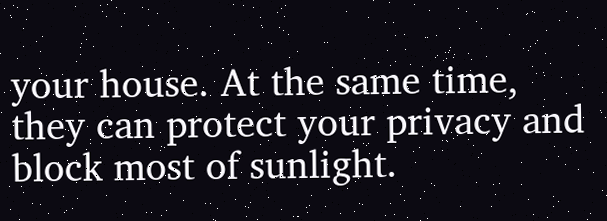your house. At the same time, they can protect your privacy and block most of sunlight.